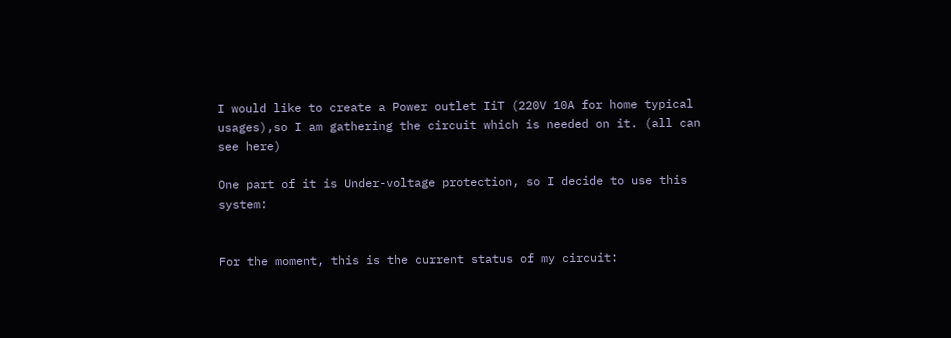I would like to create a Power outlet IiT (220V 10A for home typical usages),so I am gathering the circuit which is needed on it. (all can see here)

One part of it is Under-voltage protection, so I decide to use this system:


For the moment, this is the current status of my circuit: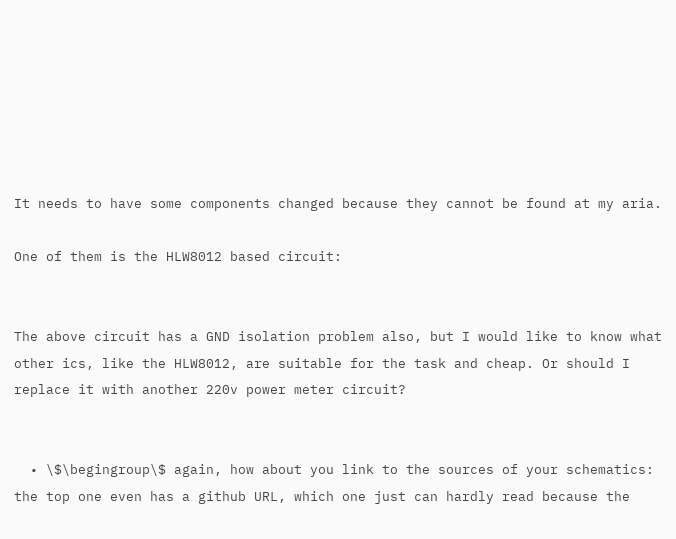It needs to have some components changed because they cannot be found at my aria.

One of them is the HLW8012 based circuit:


The above circuit has a GND isolation problem also, but I would like to know what other ics, like the HLW8012, are suitable for the task and cheap. Or should I replace it with another 220v power meter circuit?


  • \$\begingroup\$ again, how about you link to the sources of your schematics: the top one even has a github URL, which one just can hardly read because the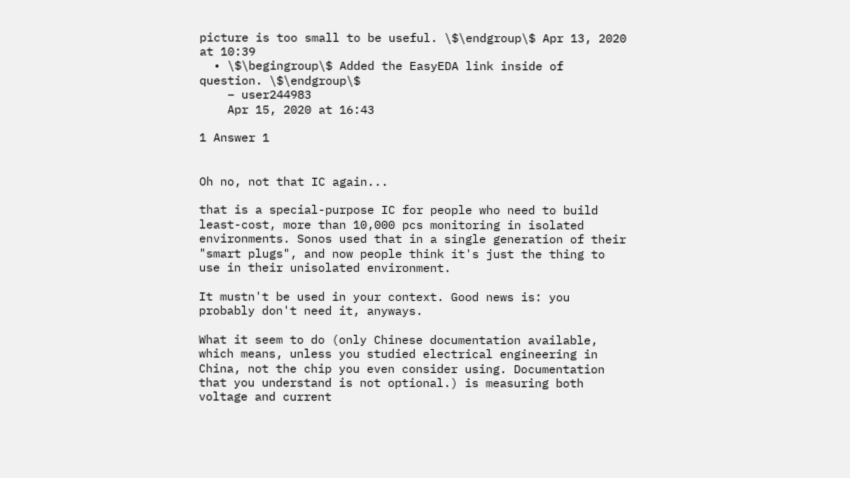picture is too small to be useful. \$\endgroup\$ Apr 13, 2020 at 10:39
  • \$\begingroup\$ Added the EasyEDA link inside of question. \$\endgroup\$
    – user244983
    Apr 15, 2020 at 16:43

1 Answer 1


Oh no, not that IC again...

that is a special-purpose IC for people who need to build least-cost, more than 10,000 pcs monitoring in isolated environments. Sonos used that in a single generation of their "smart plugs", and now people think it's just the thing to use in their unisolated environment.

It mustn't be used in your context. Good news is: you probably don't need it, anyways.

What it seem to do (only Chinese documentation available, which means, unless you studied electrical engineering in China, not the chip you even consider using. Documentation that you understand is not optional.) is measuring both voltage and current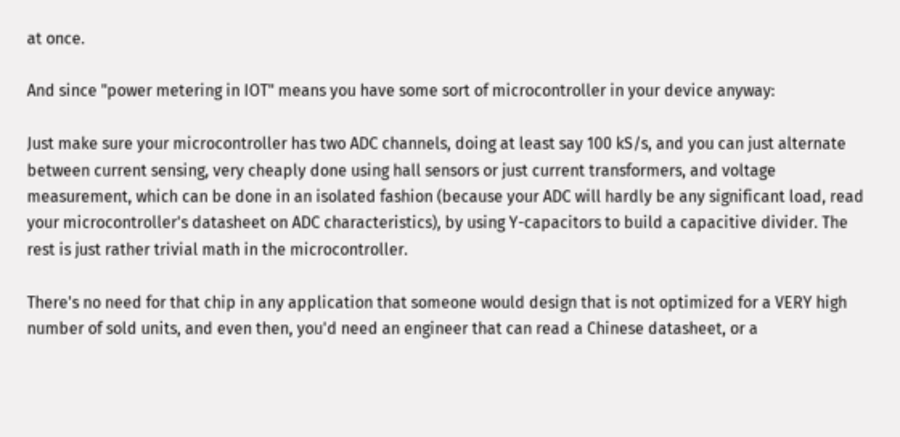at once.

And since "power metering in IOT" means you have some sort of microcontroller in your device anyway:

Just make sure your microcontroller has two ADC channels, doing at least say 100 kS/s, and you can just alternate between current sensing, very cheaply done using hall sensors or just current transformers, and voltage measurement, which can be done in an isolated fashion (because your ADC will hardly be any significant load, read your microcontroller's datasheet on ADC characteristics), by using Y-capacitors to build a capacitive divider. The rest is just rather trivial math in the microcontroller.

There's no need for that chip in any application that someone would design that is not optimized for a VERY high number of sold units, and even then, you'd need an engineer that can read a Chinese datasheet, or a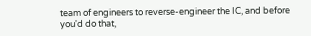team of engineers to reverse-engineer the IC, and before you'd do that,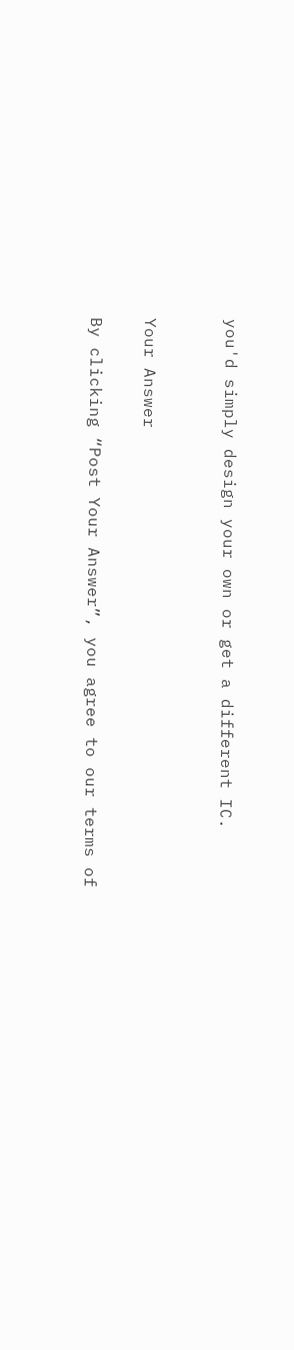you'd simply design your own or get a different IC.


Your Answer

By clicking “Post Your Answer”, you agree to our terms of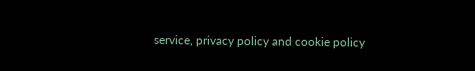service, privacy policy and cookie policy